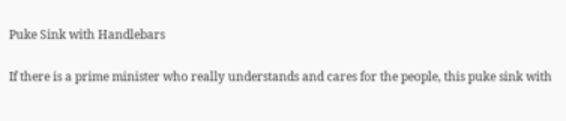Puke Sink with Handlebars

If there is a prime minister who really understands and cares for the people, this puke sink with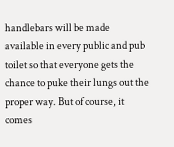handlebars will be made available in every public and pub toilet so that everyone gets the chance to puke their lungs out the proper way. But of course, it comes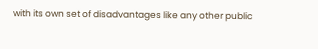with its own set of disadvantages like any other public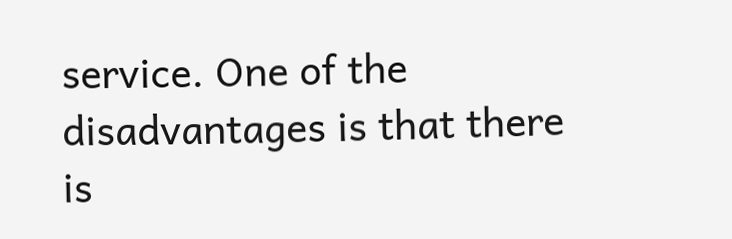service. One of the disadvantages is that there is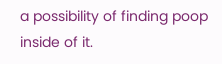a possibility of finding poop inside of it.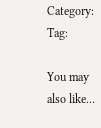Category: Tag:

You may also like…